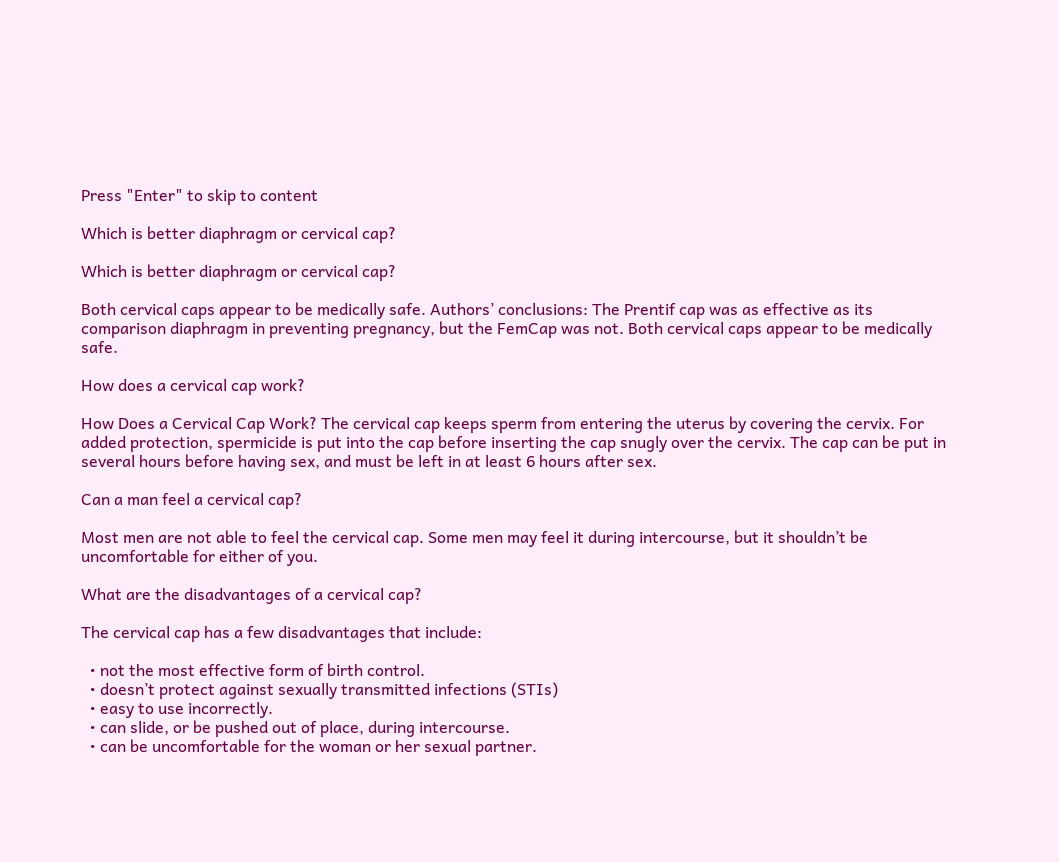Press "Enter" to skip to content

Which is better diaphragm or cervical cap?

Which is better diaphragm or cervical cap?

Both cervical caps appear to be medically safe. Authors’ conclusions: The Prentif cap was as effective as its comparison diaphragm in preventing pregnancy, but the FemCap was not. Both cervical caps appear to be medically safe.

How does a cervical cap work?

How Does a Cervical Cap Work? The cervical cap keeps sperm from entering the uterus by covering the cervix. For added protection, spermicide is put into the cap before inserting the cap snugly over the cervix. The cap can be put in several hours before having sex, and must be left in at least 6 hours after sex.

Can a man feel a cervical cap?

Most men are not able to feel the cervical cap. Some men may feel it during intercourse, but it shouldn’t be uncomfortable for either of you.

What are the disadvantages of a cervical cap?

The cervical cap has a few disadvantages that include:

  • not the most effective form of birth control.
  • doesn’t protect against sexually transmitted infections (STIs)
  • easy to use incorrectly.
  • can slide, or be pushed out of place, during intercourse.
  • can be uncomfortable for the woman or her sexual partner.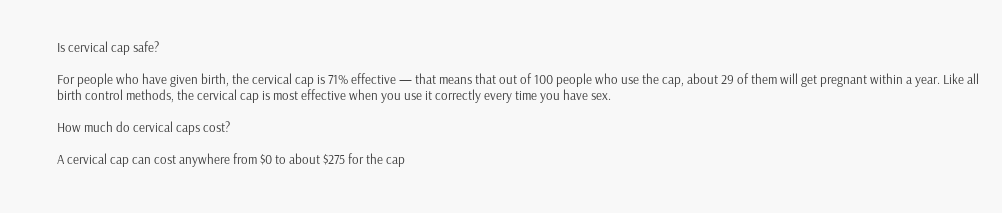Is cervical cap safe?

For people who have given birth, the cervical cap is 71% effective — that means that out of 100 people who use the cap, about 29 of them will get pregnant within a year. Like all birth control methods, the cervical cap is most effective when you use it correctly every time you have sex.

How much do cervical caps cost?

A cervical cap can cost anywhere from $0 to about $275 for the cap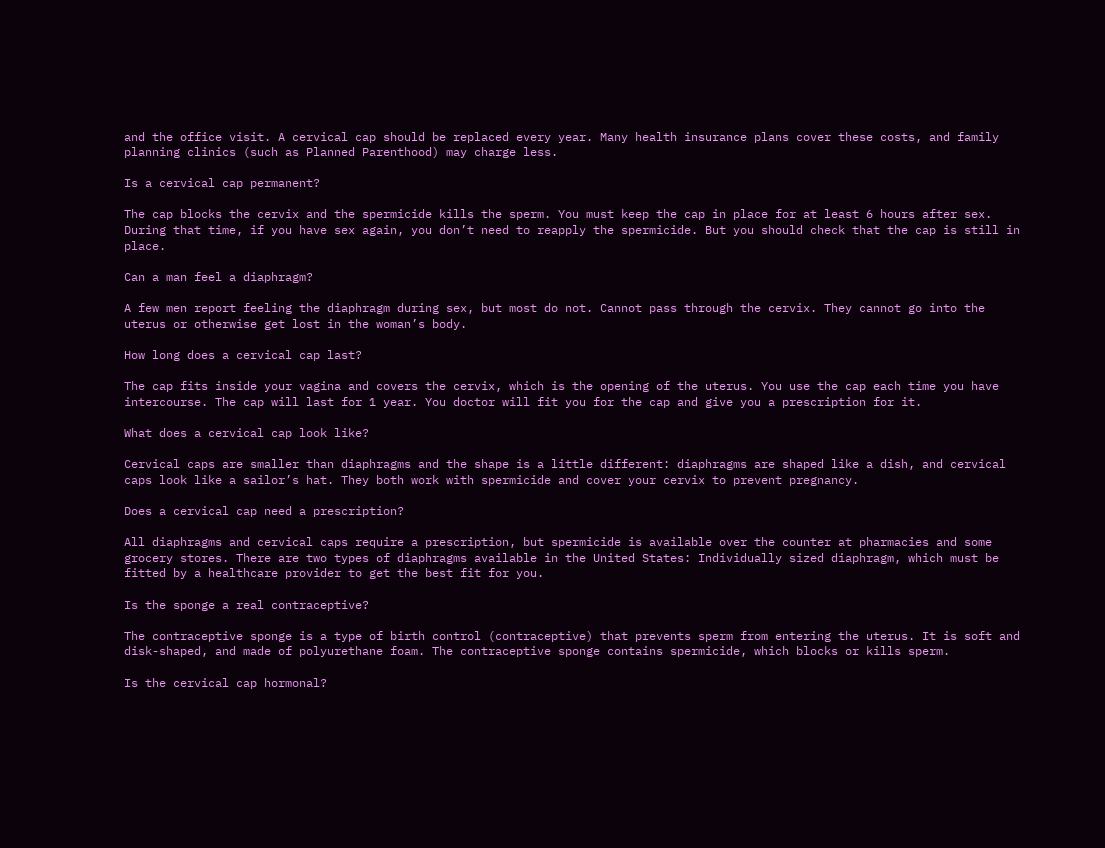and the office visit. A cervical cap should be replaced every year. Many health insurance plans cover these costs, and family planning clinics (such as Planned Parenthood) may charge less.

Is a cervical cap permanent?

The cap blocks the cervix and the spermicide kills the sperm. You must keep the cap in place for at least 6 hours after sex. During that time, if you have sex again, you don’t need to reapply the spermicide. But you should check that the cap is still in place.

Can a man feel a diaphragm?

A few men report feeling the diaphragm during sex, but most do not. Cannot pass through the cervix. They cannot go into the uterus or otherwise get lost in the woman’s body.

How long does a cervical cap last?

The cap fits inside your vagina and covers the cervix, which is the opening of the uterus. You use the cap each time you have intercourse. The cap will last for 1 year. You doctor will fit you for the cap and give you a prescription for it.

What does a cervical cap look like?

Cervical caps are smaller than diaphragms and the shape is a little different: diaphragms are shaped like a dish, and cervical caps look like a sailor’s hat. They both work with spermicide and cover your cervix to prevent pregnancy.

Does a cervical cap need a prescription?

All diaphragms and cervical caps require a prescription, but spermicide is available over the counter at pharmacies and some grocery stores. There are two types of diaphragms available in the United States: Individually sized diaphragm, which must be fitted by a healthcare provider to get the best fit for you.

Is the sponge a real contraceptive?

The contraceptive sponge is a type of birth control (contraceptive) that prevents sperm from entering the uterus. It is soft and disk-shaped, and made of polyurethane foam. The contraceptive sponge contains spermicide, which blocks or kills sperm.

Is the cervical cap hormonal?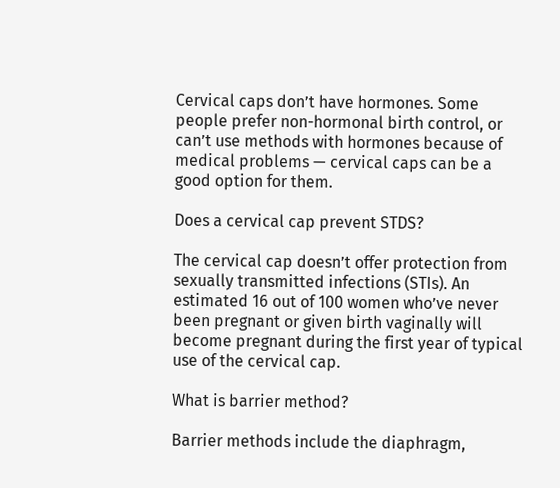Cervical caps don’t have hormones. Some people prefer non-hormonal birth control, or can’t use methods with hormones because of medical problems — cervical caps can be a good option for them.

Does a cervical cap prevent STDS?

The cervical cap doesn’t offer protection from sexually transmitted infections (STIs). An estimated 16 out of 100 women who’ve never been pregnant or given birth vaginally will become pregnant during the first year of typical use of the cervical cap.

What is barrier method?

Barrier methods include the diaphragm,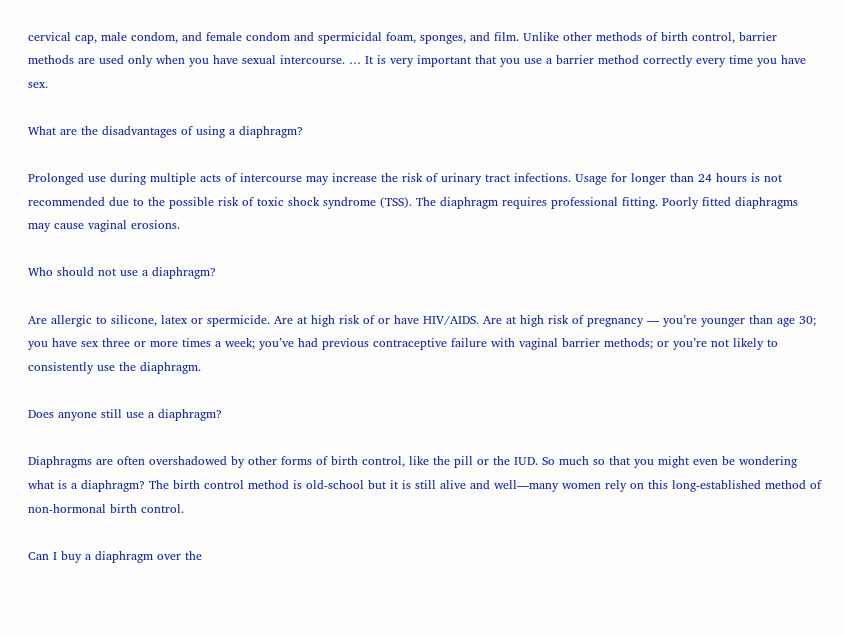cervical cap, male condom, and female condom and spermicidal foam, sponges, and film. Unlike other methods of birth control, barrier methods are used only when you have sexual intercourse. … It is very important that you use a barrier method correctly every time you have sex.

What are the disadvantages of using a diaphragm?

Prolonged use during multiple acts of intercourse may increase the risk of urinary tract infections. Usage for longer than 24 hours is not recommended due to the possible risk of toxic shock syndrome (TSS). The diaphragm requires professional fitting. Poorly fitted diaphragms may cause vaginal erosions.

Who should not use a diaphragm?

Are allergic to silicone, latex or spermicide. Are at high risk of or have HIV/AIDS. Are at high risk of pregnancy — you’re younger than age 30; you have sex three or more times a week; you’ve had previous contraceptive failure with vaginal barrier methods; or you’re not likely to consistently use the diaphragm.

Does anyone still use a diaphragm?

Diaphragms are often overshadowed by other forms of birth control, like the pill or the IUD. So much so that you might even be wondering what is a diaphragm? The birth control method is old-school but it is still alive and well—many women rely on this long-established method of non-hormonal birth control.

Can I buy a diaphragm over the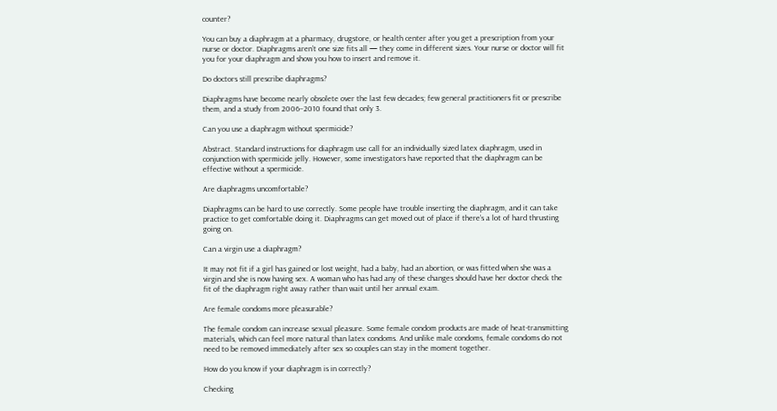counter?

You can buy a diaphragm at a pharmacy, drugstore, or health center after you get a prescription from your nurse or doctor. Diaphragms aren’t one size fits all — they come in different sizes. Your nurse or doctor will fit you for your diaphragm and show you how to insert and remove it.

Do doctors still prescribe diaphragms?

Diaphragms have become nearly obsolete over the last few decades; few general practitioners fit or prescribe them, and a study from 2006–2010 found that only 3.

Can you use a diaphragm without spermicide?

Abstract. Standard instructions for diaphragm use call for an individually sized latex diaphragm, used in conjunction with spermicide jelly. However, some investigators have reported that the diaphragm can be effective without a spermicide.

Are diaphragms uncomfortable?

Diaphragms can be hard to use correctly. Some people have trouble inserting the diaphragm, and it can take practice to get comfortable doing it. Diaphragms can get moved out of place if there’s a lot of hard thrusting going on.

Can a virgin use a diaphragm?

It may not fit if a girl has gained or lost weight, had a baby, had an abortion, or was fitted when she was a virgin and she is now having sex. A woman who has had any of these changes should have her doctor check the fit of the diaphragm right away rather than wait until her annual exam.

Are female condoms more pleasurable?

The female condom can increase sexual pleasure. Some female condom products are made of heat-transmitting materials, which can feel more natural than latex condoms. And unlike male condoms, female condoms do not need to be removed immediately after sex so couples can stay in the moment together.

How do you know if your diaphragm is in correctly?

Checking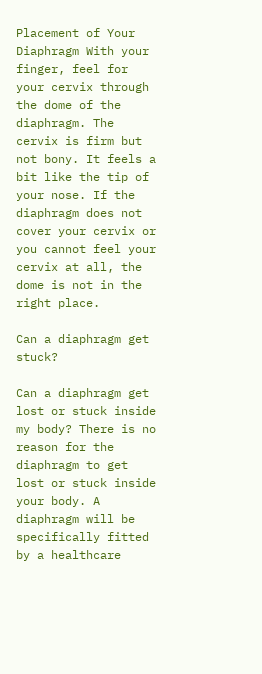Placement of Your Diaphragm With your finger, feel for your cervix through the dome of the diaphragm. The cervix is firm but not bony. It feels a bit like the tip of your nose. If the diaphragm does not cover your cervix or you cannot feel your cervix at all, the dome is not in the right place.

Can a diaphragm get stuck?

Can a diaphragm get lost or stuck inside my body? There is no reason for the diaphragm to get lost or stuck inside your body. A diaphragm will be specifically fitted by a healthcare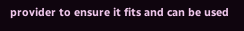provider to ensure it fits and can be used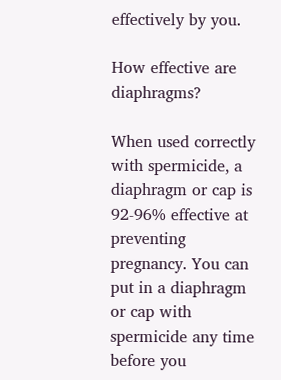effectively by you.

How effective are diaphragms?

When used correctly with spermicide, a diaphragm or cap is 92-96% effective at preventing pregnancy. You can put in a diaphragm or cap with spermicide any time before you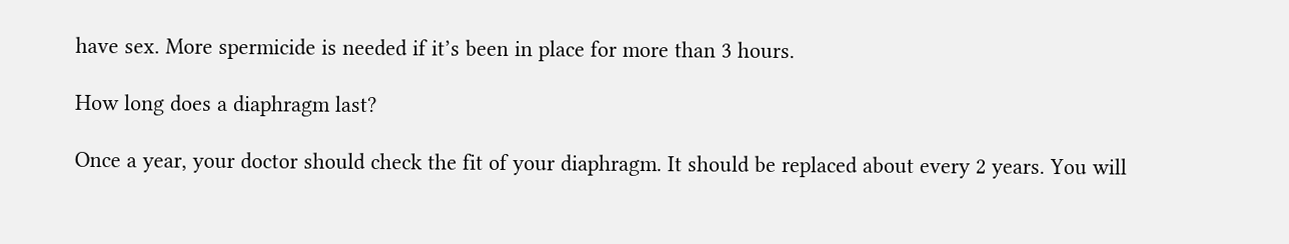have sex. More spermicide is needed if it’s been in place for more than 3 hours.

How long does a diaphragm last?

Once a year, your doctor should check the fit of your diaphragm. It should be replaced about every 2 years. You will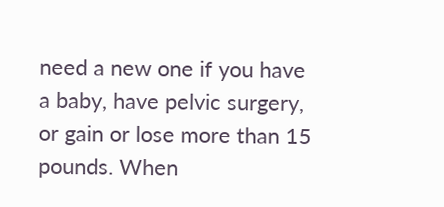need a new one if you have a baby, have pelvic surgery, or gain or lose more than 15 pounds. When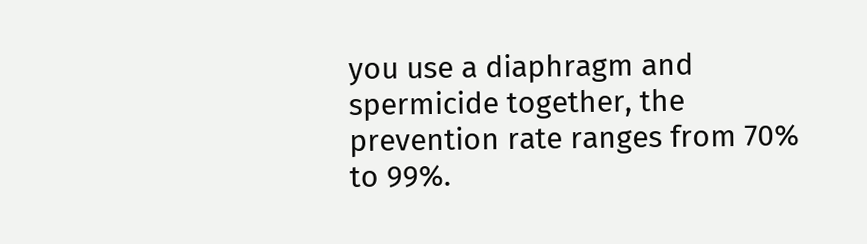you use a diaphragm and spermicide together, the prevention rate ranges from 70% to 99%.